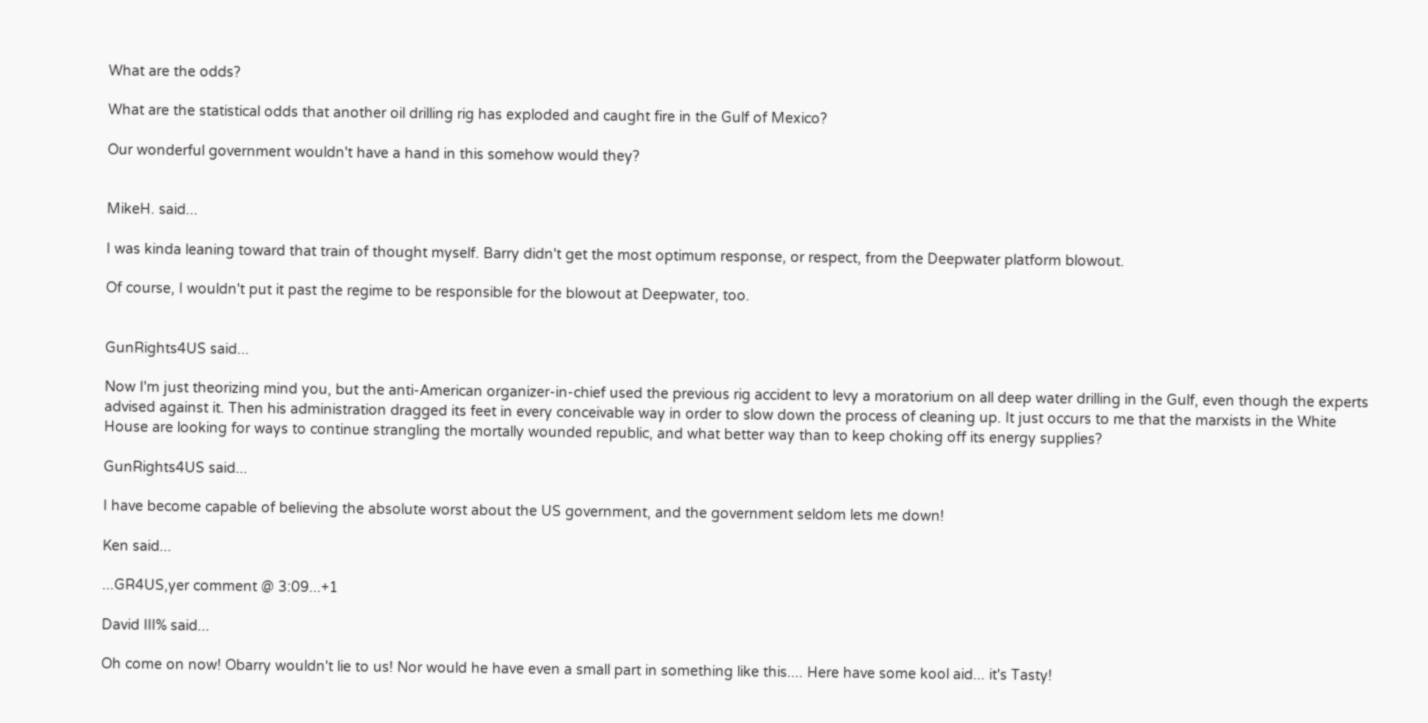What are the odds?

What are the statistical odds that another oil drilling rig has exploded and caught fire in the Gulf of Mexico?

Our wonderful government wouldn't have a hand in this somehow would they?


MikeH. said...

I was kinda leaning toward that train of thought myself. Barry didn't get the most optimum response, or respect, from the Deepwater platform blowout.

Of course, I wouldn't put it past the regime to be responsible for the blowout at Deepwater, too.


GunRights4US said...

Now I'm just theorizing mind you, but the anti-American organizer-in-chief used the previous rig accident to levy a moratorium on all deep water drilling in the Gulf, even though the experts advised against it. Then his administration dragged its feet in every conceivable way in order to slow down the process of cleaning up. It just occurs to me that the marxists in the White House are looking for ways to continue strangling the mortally wounded republic, and what better way than to keep choking off its energy supplies?

GunRights4US said...

I have become capable of believing the absolute worst about the US government, and the government seldom lets me down!

Ken said...

...GR4US,yer comment @ 3:09...+1

David III% said...

Oh come on now! Obarry wouldn't lie to us! Nor would he have even a small part in something like this.... Here have some kool aid... it's Tasty!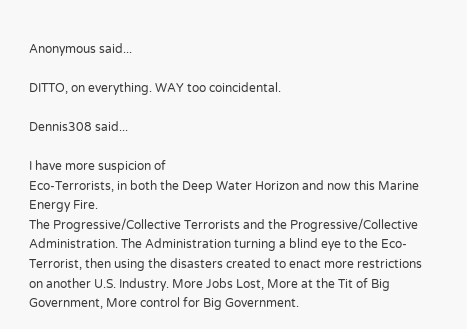Anonymous said...

DITTO, on everything. WAY too coincidental.

Dennis308 said...

I have more suspicion of
Eco-Terrorists, in both the Deep Water Horizon and now this Marine Energy Fire.
The Progressive/Collective Terrorists and the Progressive/Collective Administration. The Administration turning a blind eye to the Eco-Terrorist, then using the disasters created to enact more restrictions on another U.S. Industry. More Jobs Lost, More at the Tit of Big Government, More control for Big Government.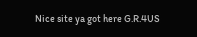Nice site ya got here G.R.4US